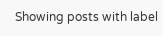Showing posts with label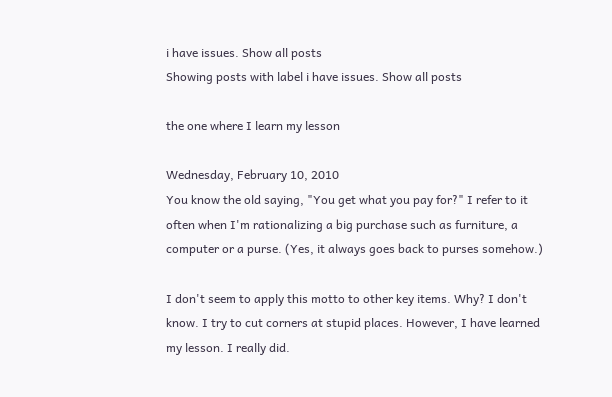i have issues. Show all posts
Showing posts with label i have issues. Show all posts

the one where I learn my lesson

Wednesday, February 10, 2010
You know the old saying, "You get what you pay for?" I refer to it often when I'm rationalizing a big purchase such as furniture, a computer or a purse. (Yes, it always goes back to purses somehow.)

I don't seem to apply this motto to other key items. Why? I don't know. I try to cut corners at stupid places. However, I have learned my lesson. I really did.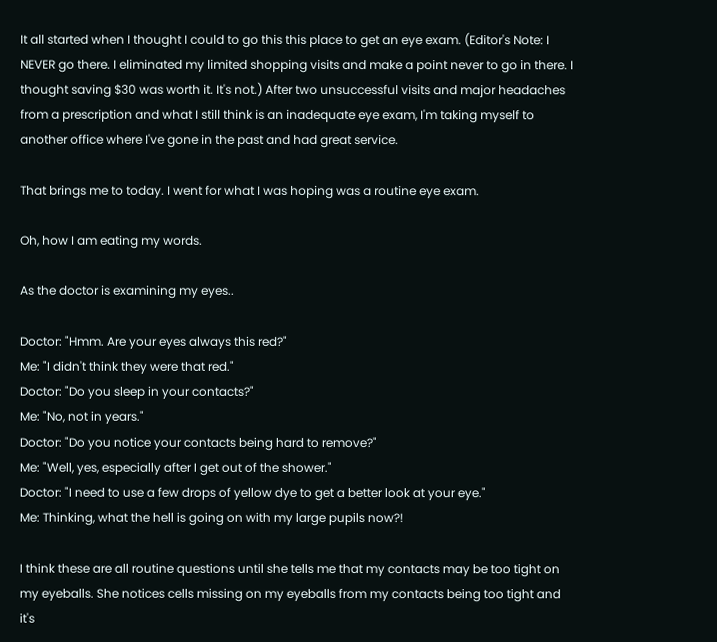It all started when I thought I could to go this this place to get an eye exam. (Editor's Note: I NEVER go there. I eliminated my limited shopping visits and make a point never to go in there. I thought saving $30 was worth it. It's not.) After two unsuccessful visits and major headaches from a prescription and what I still think is an inadequate eye exam, I'm taking myself to another office where I've gone in the past and had great service.

That brings me to today. I went for what I was hoping was a routine eye exam.

Oh, how I am eating my words.

As the doctor is examining my eyes..

Doctor: "Hmm. Are your eyes always this red?"
Me: "I didn't think they were that red."
Doctor: "Do you sleep in your contacts?"
Me: "No, not in years."
Doctor: "Do you notice your contacts being hard to remove?"
Me: "Well, yes, especially after I get out of the shower."
Doctor: "I need to use a few drops of yellow dye to get a better look at your eye."
Me: Thinking, what the hell is going on with my large pupils now?!

I think these are all routine questions until she tells me that my contacts may be too tight on my eyeballs. She notices cells missing on my eyeballs from my contacts being too tight and it's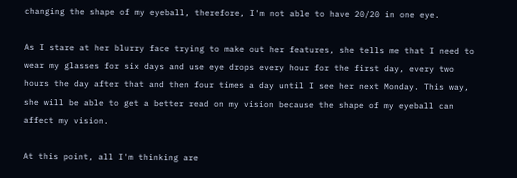changing the shape of my eyeball, therefore, I'm not able to have 20/20 in one eye.

As I stare at her blurry face trying to make out her features, she tells me that I need to wear my glasses for six days and use eye drops every hour for the first day, every two hours the day after that and then four times a day until I see her next Monday. This way, she will be able to get a better read on my vision because the shape of my eyeball can affect my vision.

At this point, all I'm thinking are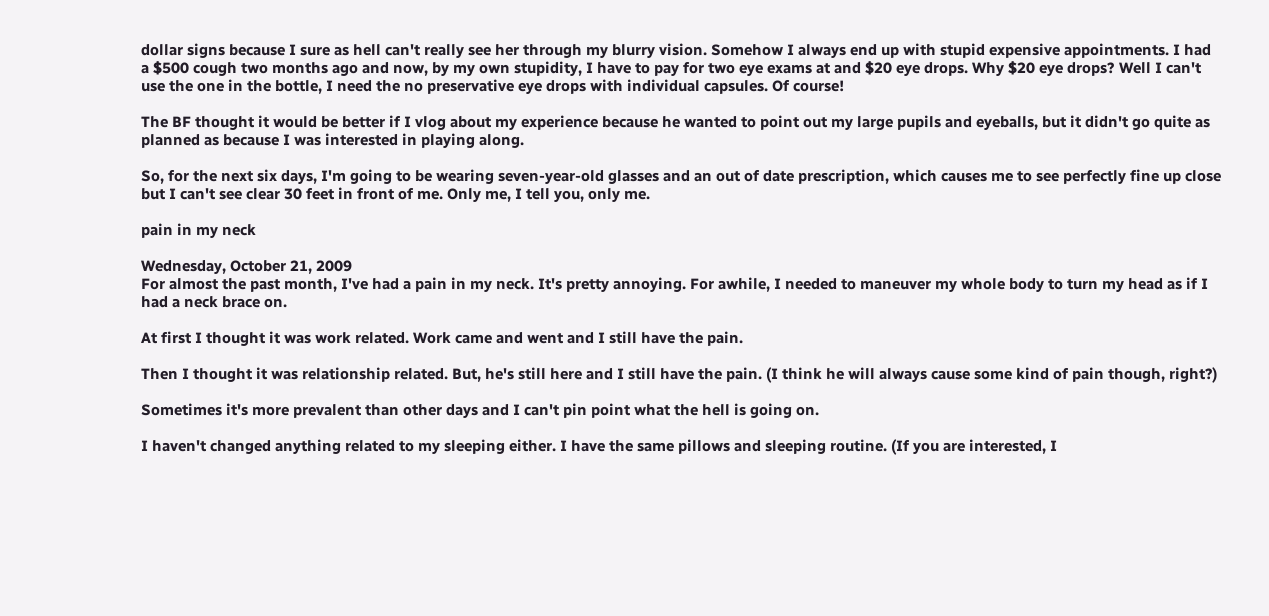dollar signs because I sure as hell can't really see her through my blurry vision. Somehow I always end up with stupid expensive appointments. I had a $500 cough two months ago and now, by my own stupidity, I have to pay for two eye exams at and $20 eye drops. Why $20 eye drops? Well I can't use the one in the bottle, I need the no preservative eye drops with individual capsules. Of course!

The BF thought it would be better if I vlog about my experience because he wanted to point out my large pupils and eyeballs, but it didn't go quite as planned as because I was interested in playing along.

So, for the next six days, I'm going to be wearing seven-year-old glasses and an out of date prescription, which causes me to see perfectly fine up close but I can't see clear 30 feet in front of me. Only me, I tell you, only me.

pain in my neck

Wednesday, October 21, 2009
For almost the past month, I've had a pain in my neck. It's pretty annoying. For awhile, I needed to maneuver my whole body to turn my head as if I had a neck brace on.

At first I thought it was work related. Work came and went and I still have the pain.

Then I thought it was relationship related. But, he's still here and I still have the pain. (I think he will always cause some kind of pain though, right?)

Sometimes it's more prevalent than other days and I can't pin point what the hell is going on.

I haven't changed anything related to my sleeping either. I have the same pillows and sleeping routine. (If you are interested, I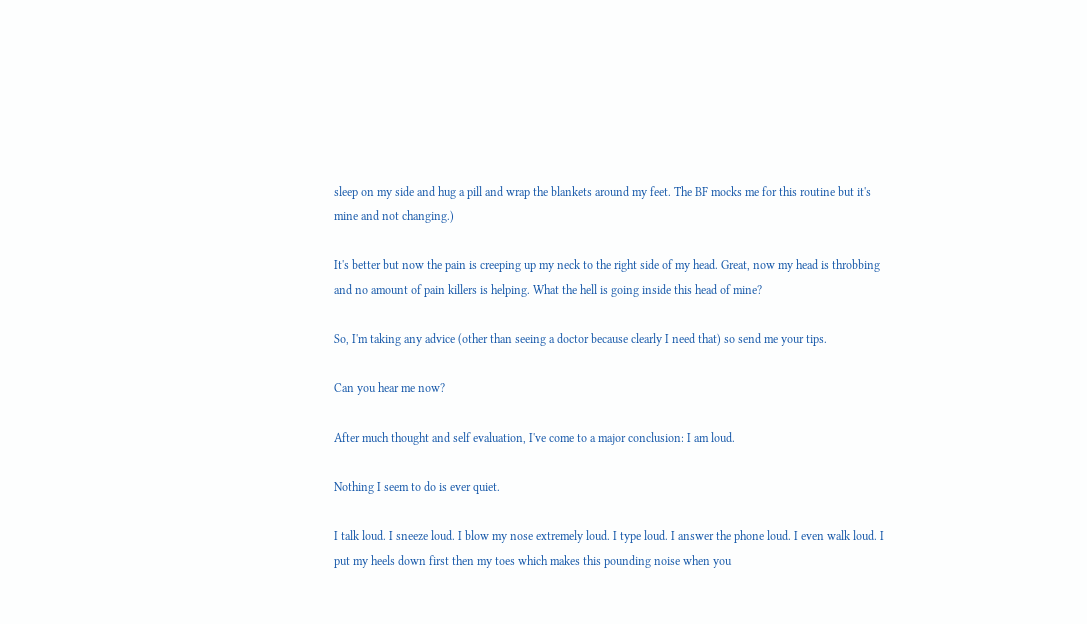sleep on my side and hug a pill and wrap the blankets around my feet. The BF mocks me for this routine but it's mine and not changing.)

It's better but now the pain is creeping up my neck to the right side of my head. Great, now my head is throbbing and no amount of pain killers is helping. What the hell is going inside this head of mine?

So, I'm taking any advice (other than seeing a doctor because clearly I need that) so send me your tips.

Can you hear me now?

After much thought and self evaluation, I've come to a major conclusion: I am loud.

Nothing I seem to do is ever quiet.

I talk loud. I sneeze loud. I blow my nose extremely loud. I type loud. I answer the phone loud. I even walk loud. I put my heels down first then my toes which makes this pounding noise when you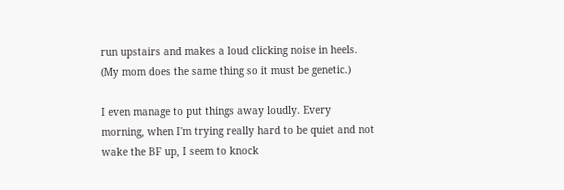run upstairs and makes a loud clicking noise in heels. (My mom does the same thing so it must be genetic.)

I even manage to put things away loudly. Every morning, when I'm trying really hard to be quiet and not wake the BF up, I seem to knock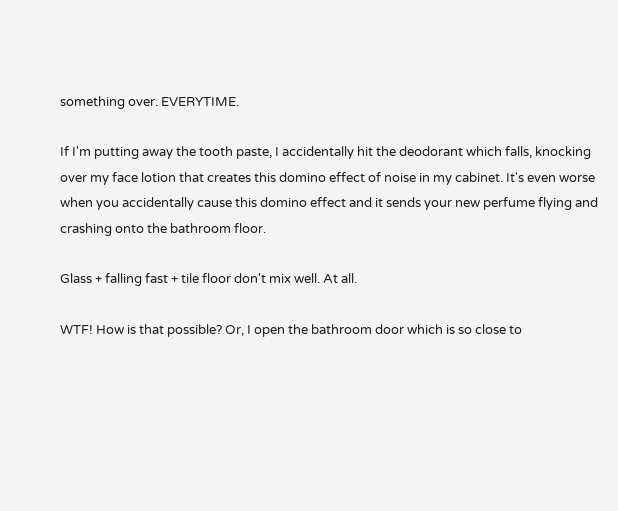something over. EVERYTIME.

If I'm putting away the tooth paste, I accidentally hit the deodorant which falls, knocking over my face lotion that creates this domino effect of noise in my cabinet. It's even worse when you accidentally cause this domino effect and it sends your new perfume flying and crashing onto the bathroom floor.

Glass + falling fast + tile floor don't mix well. At all.

WTF! How is that possible? Or, I open the bathroom door which is so close to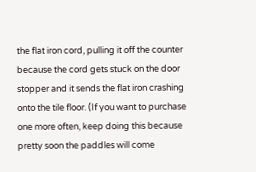the flat iron cord, pulling it off the counter because the cord gets stuck on the door stopper and it sends the flat iron crashing onto the tile floor. (If you want to purchase one more often, keep doing this because pretty soon the paddles will come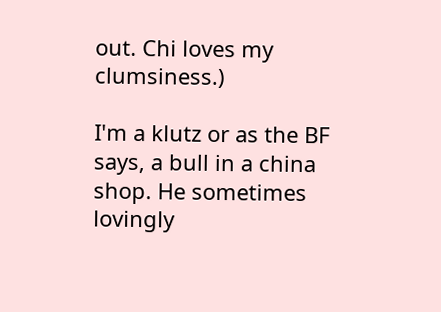out. Chi loves my clumsiness.)

I'm a klutz or as the BF says, a bull in a china shop. He sometimes lovingly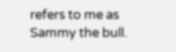refers to me as Sammy the bull.